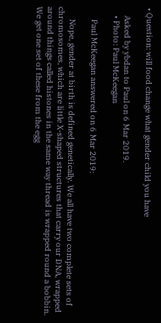• Question: will food change what gender child you have

    Asked by ybdan to Paul on 6 Mar 2019.
    • Photo: Paul McKeegan

      Paul McKeegan answered on 6 Mar 2019:

      Nope, gender at birth is defined genetically. We all have two complete sets of chromosomes, which are little X-shaped structures that carry our DNA, wrapped around things called histones in the same way thread is wrapped round a bobbin. We get one set of these from the egg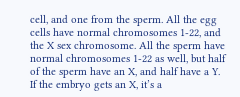cell, and one from the sperm. All the egg cells have normal chromosomes 1-22, and the X sex chromosome. All the sperm have normal chromosomes 1-22 as well, but half of the sperm have an X, and half have a Y. If the embryo gets an X, it’s a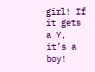girl! If it gets a Y, it’s a boy!